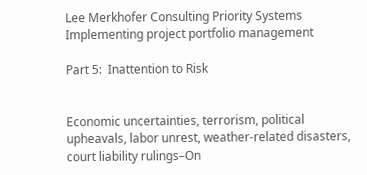Lee Merkhofer Consulting Priority Systems
Implementing project portfolio management

Part 5:  Inattention to Risk


Economic uncertainties, terrorism, political upheavals, labor unrest, weather-related disasters, court liability rulings–On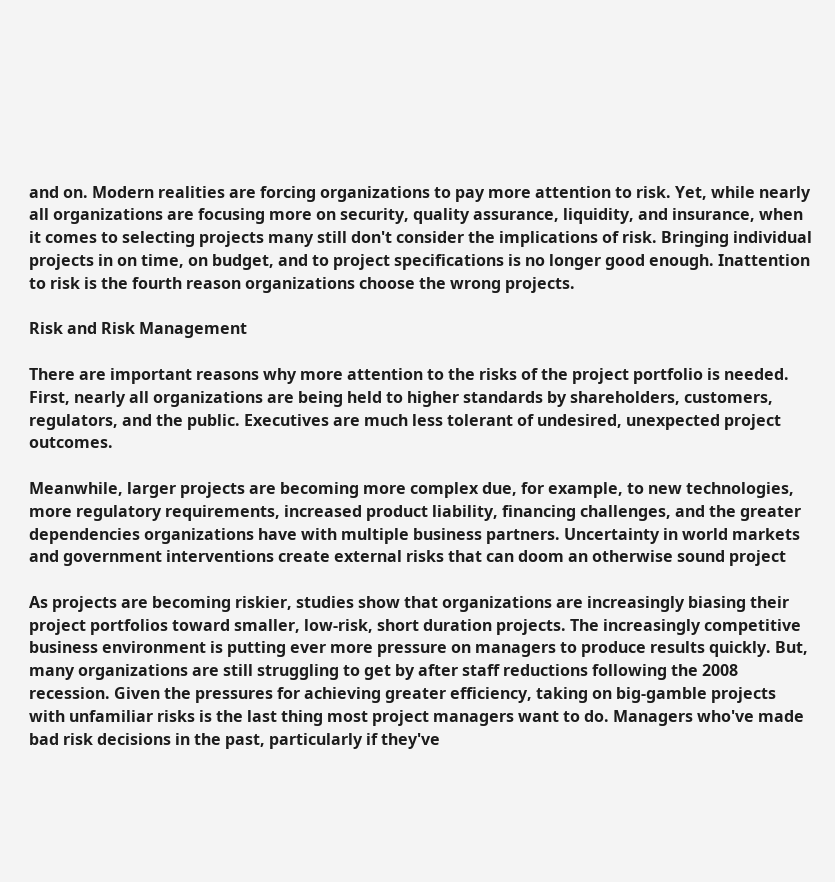and on. Modern realities are forcing organizations to pay more attention to risk. Yet, while nearly all organizations are focusing more on security, quality assurance, liquidity, and insurance, when it comes to selecting projects many still don't consider the implications of risk. Bringing individual projects in on time, on budget, and to project specifications is no longer good enough. Inattention to risk is the fourth reason organizations choose the wrong projects.

Risk and Risk Management

There are important reasons why more attention to the risks of the project portfolio is needed. First, nearly all organizations are being held to higher standards by shareholders, customers, regulators, and the public. Executives are much less tolerant of undesired, unexpected project outcomes.

Meanwhile, larger projects are becoming more complex due, for example, to new technologies, more regulatory requirements, increased product liability, financing challenges, and the greater dependencies organizations have with multiple business partners. Uncertainty in world markets and government interventions create external risks that can doom an otherwise sound project

As projects are becoming riskier, studies show that organizations are increasingly biasing their project portfolios toward smaller, low-risk, short duration projects. The increasingly competitive business environment is putting ever more pressure on managers to produce results quickly. But, many organizations are still struggling to get by after staff reductions following the 2008 recession. Given the pressures for achieving greater efficiency, taking on big-gamble projects with unfamiliar risks is the last thing most project managers want to do. Managers who've made bad risk decisions in the past, particularly if they've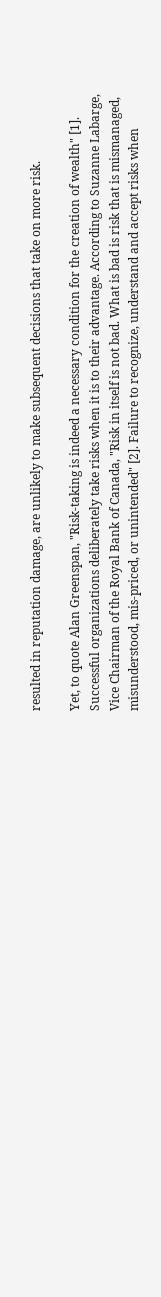resulted in reputation damage, are unlikely to make subsequent decisions that take on more risk.

Yet, to quote Alan Greenspan, "Risk-taking is indeed a necessary condition for the creation of wealth" [1]. Successful organizations deliberately take risks when it is to their advantage. According to Suzanne Labarge, Vice Chairman of the Royal Bank of Canada, "Risk in itself is not bad. What is bad is risk that is mismanaged, misunderstood, mis-priced, or unintended" [2]. Failure to recognize, understand and accept risks when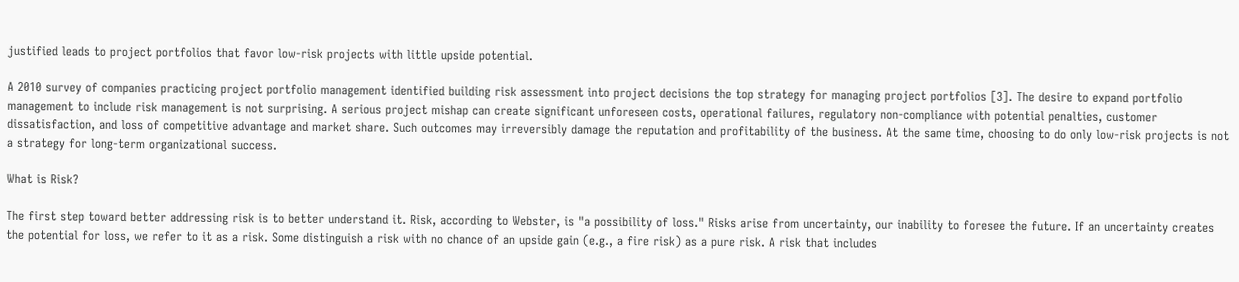justified leads to project portfolios that favor low-risk projects with little upside potential.

A 2010 survey of companies practicing project portfolio management identified building risk assessment into project decisions the top strategy for managing project portfolios [3]. The desire to expand portfolio management to include risk management is not surprising. A serious project mishap can create significant unforeseen costs, operational failures, regulatory non-compliance with potential penalties, customer dissatisfaction, and loss of competitive advantage and market share. Such outcomes may irreversibly damage the reputation and profitability of the business. At the same time, choosing to do only low-risk projects is not a strategy for long-term organizational success.

What is Risk?

The first step toward better addressing risk is to better understand it. Risk, according to Webster, is "a possibility of loss." Risks arise from uncertainty, our inability to foresee the future. If an uncertainty creates the potential for loss, we refer to it as a risk. Some distinguish a risk with no chance of an upside gain (e.g., a fire risk) as a pure risk. A risk that includes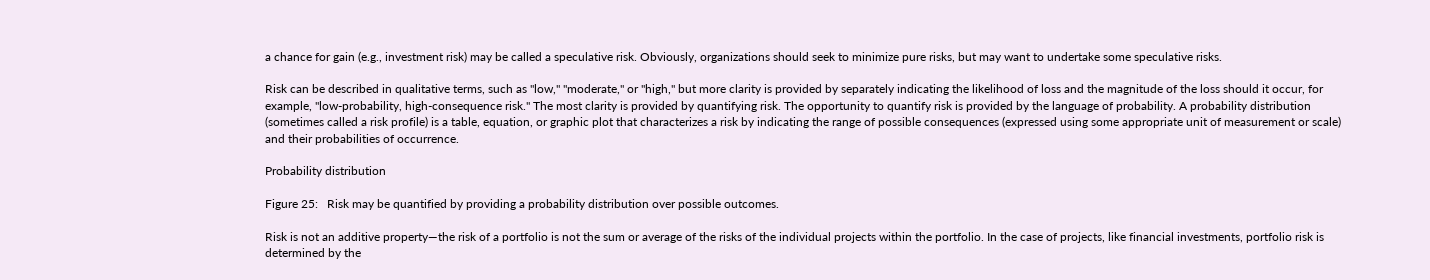a chance for gain (e.g., investment risk) may be called a speculative risk. Obviously, organizations should seek to minimize pure risks, but may want to undertake some speculative risks.

Risk can be described in qualitative terms, such as "low," "moderate," or "high," but more clarity is provided by separately indicating the likelihood of loss and the magnitude of the loss should it occur, for example, "low-probability, high-consequence risk." The most clarity is provided by quantifying risk. The opportunity to quantify risk is provided by the language of probability. A probability distribution (sometimes called a risk profile) is a table, equation, or graphic plot that characterizes a risk by indicating the range of possible consequences (expressed using some appropriate unit of measurement or scale) and their probabilities of occurrence.

Probability distribution

Figure 25:   Risk may be quantified by providing a probability distribution over possible outcomes.

Risk is not an additive property—the risk of a portfolio is not the sum or average of the risks of the individual projects within the portfolio. In the case of projects, like financial investments, portfolio risk is determined by the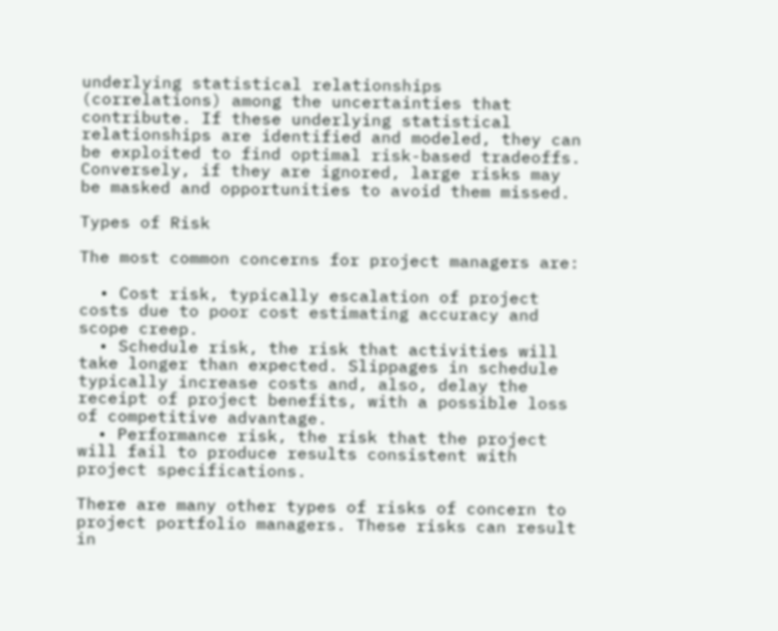underlying statistical relationships (correlations) among the uncertainties that contribute. If these underlying statistical relationships are identified and modeled, they can be exploited to find optimal risk-based tradeoffs. Conversely, if they are ignored, large risks may be masked and opportunities to avoid them missed.

Types of Risk

The most common concerns for project managers are:

  • Cost risk, typically escalation of project costs due to poor cost estimating accuracy and scope creep.
  • Schedule risk, the risk that activities will take longer than expected. Slippages in schedule typically increase costs and, also, delay the receipt of project benefits, with a possible loss of competitive advantage.
  • Performance risk, the risk that the project will fail to produce results consistent with project specifications.

There are many other types of risks of concern to project portfolio managers. These risks can result in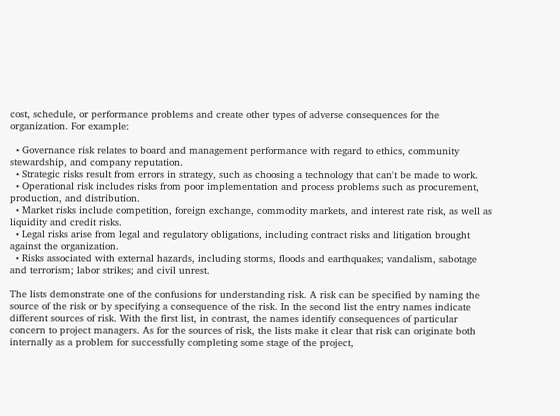cost, schedule, or performance problems and create other types of adverse consequences for the organization. For example:

  • Governance risk relates to board and management performance with regard to ethics, community stewardship, and company reputation.
  • Strategic risks result from errors in strategy, such as choosing a technology that can't be made to work.
  • Operational risk includes risks from poor implementation and process problems such as procurement, production, and distribution.
  • Market risks include competition, foreign exchange, commodity markets, and interest rate risk, as well as liquidity and credit risks.
  • Legal risks arise from legal and regulatory obligations, including contract risks and litigation brought against the organization.
  • Risks associated with external hazards, including storms, floods and earthquakes; vandalism, sabotage and terrorism; labor strikes; and civil unrest.

The lists demonstrate one of the confusions for understanding risk. A risk can be specified by naming the source of the risk or by specifying a consequence of the risk. In the second list the entry names indicate different sources of risk. With the first list, in contrast, the names identify consequences of particular concern to project managers. As for the sources of risk, the lists make it clear that risk can originate both internally as a problem for successfully completing some stage of the project,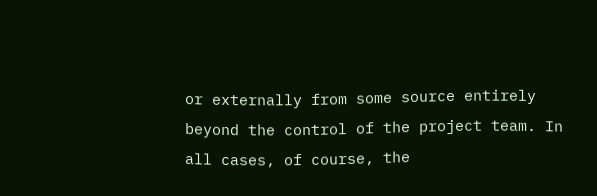or externally from some source entirely beyond the control of the project team. In all cases, of course, the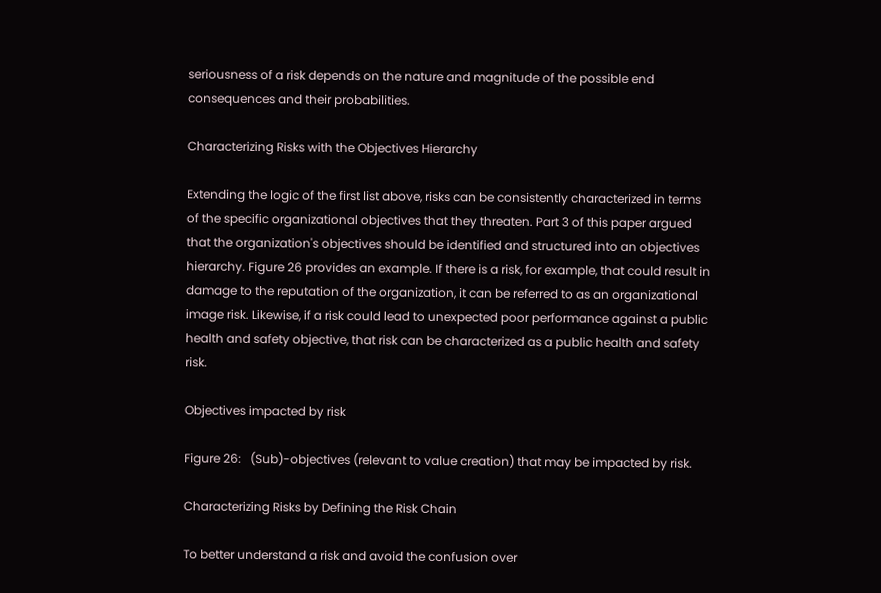seriousness of a risk depends on the nature and magnitude of the possible end consequences and their probabilities.

Characterizing Risks with the Objectives Hierarchy

Extending the logic of the first list above, risks can be consistently characterized in terms of the specific organizational objectives that they threaten. Part 3 of this paper argued that the organization's objectives should be identified and structured into an objectives hierarchy. Figure 26 provides an example. If there is a risk, for example, that could result in damage to the reputation of the organization, it can be referred to as an organizational image risk. Likewise, if a risk could lead to unexpected poor performance against a public health and safety objective, that risk can be characterized as a public health and safety risk.

Objectives impacted by risk

Figure 26:   (Sub)-objectives (relevant to value creation) that may be impacted by risk.

Characterizing Risks by Defining the Risk Chain

To better understand a risk and avoid the confusion over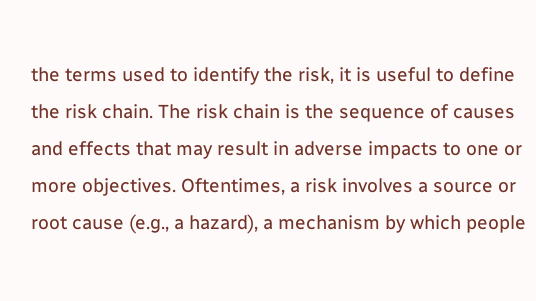the terms used to identify the risk, it is useful to define the risk chain. The risk chain is the sequence of causes and effects that may result in adverse impacts to one or more objectives. Oftentimes, a risk involves a source or root cause (e.g., a hazard), a mechanism by which people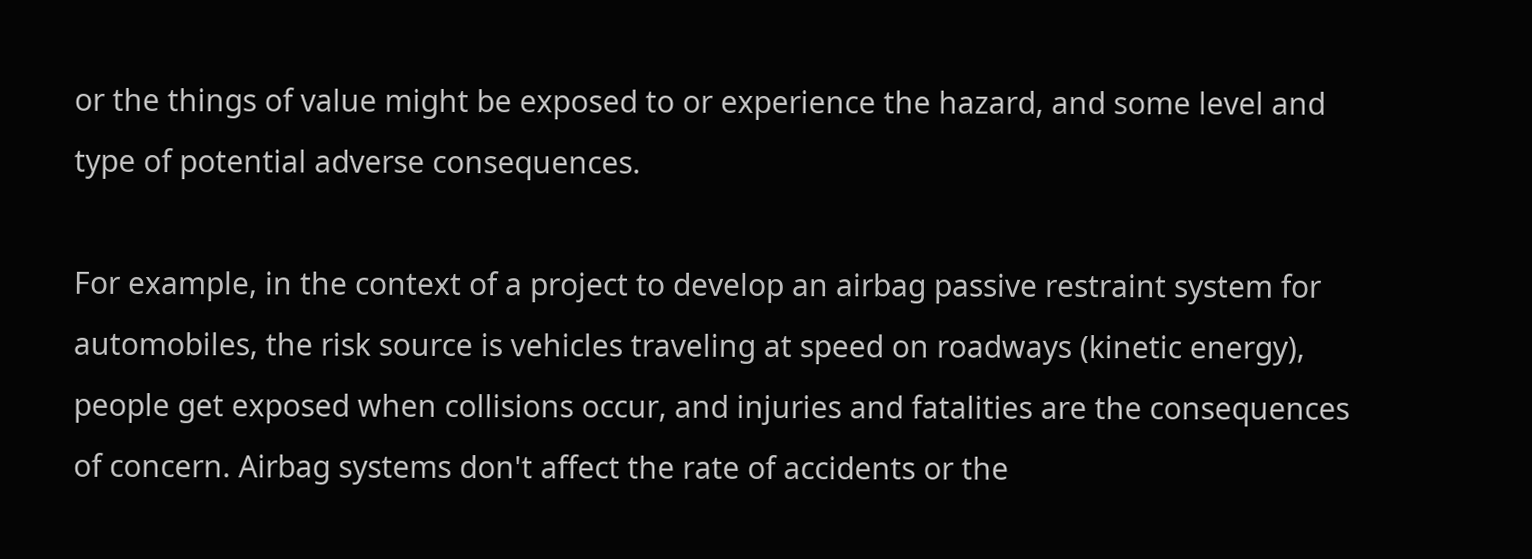or the things of value might be exposed to or experience the hazard, and some level and type of potential adverse consequences.

For example, in the context of a project to develop an airbag passive restraint system for automobiles, the risk source is vehicles traveling at speed on roadways (kinetic energy), people get exposed when collisions occur, and injuries and fatalities are the consequences of concern. Airbag systems don't affect the rate of accidents or the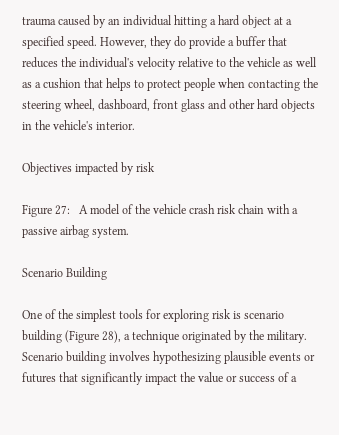trauma caused by an individual hitting a hard object at a specified speed. However, they do provide a buffer that reduces the individual's velocity relative to the vehicle as well as a cushion that helps to protect people when contacting the steering wheel, dashboard, front glass and other hard objects in the vehicle's interior.

Objectives impacted by risk

Figure 27:   A model of the vehicle crash risk chain with a passive airbag system.

Scenario Building

One of the simplest tools for exploring risk is scenario building (Figure 28), a technique originated by the military. Scenario building involves hypothesizing plausible events or futures that significantly impact the value or success of a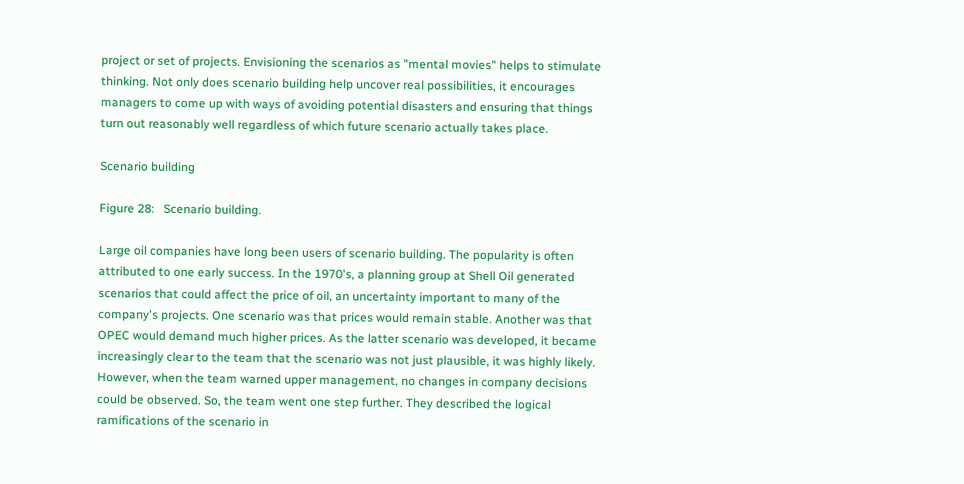project or set of projects. Envisioning the scenarios as "mental movies" helps to stimulate thinking. Not only does scenario building help uncover real possibilities, it encourages managers to come up with ways of avoiding potential disasters and ensuring that things turn out reasonably well regardless of which future scenario actually takes place.

Scenario building

Figure 28:   Scenario building.

Large oil companies have long been users of scenario building. The popularity is often attributed to one early success. In the 1970's, a planning group at Shell Oil generated scenarios that could affect the price of oil, an uncertainty important to many of the company's projects. One scenario was that prices would remain stable. Another was that OPEC would demand much higher prices. As the latter scenario was developed, it became increasingly clear to the team that the scenario was not just plausible, it was highly likely. However, when the team warned upper management, no changes in company decisions could be observed. So, the team went one step further. They described the logical ramifications of the scenario in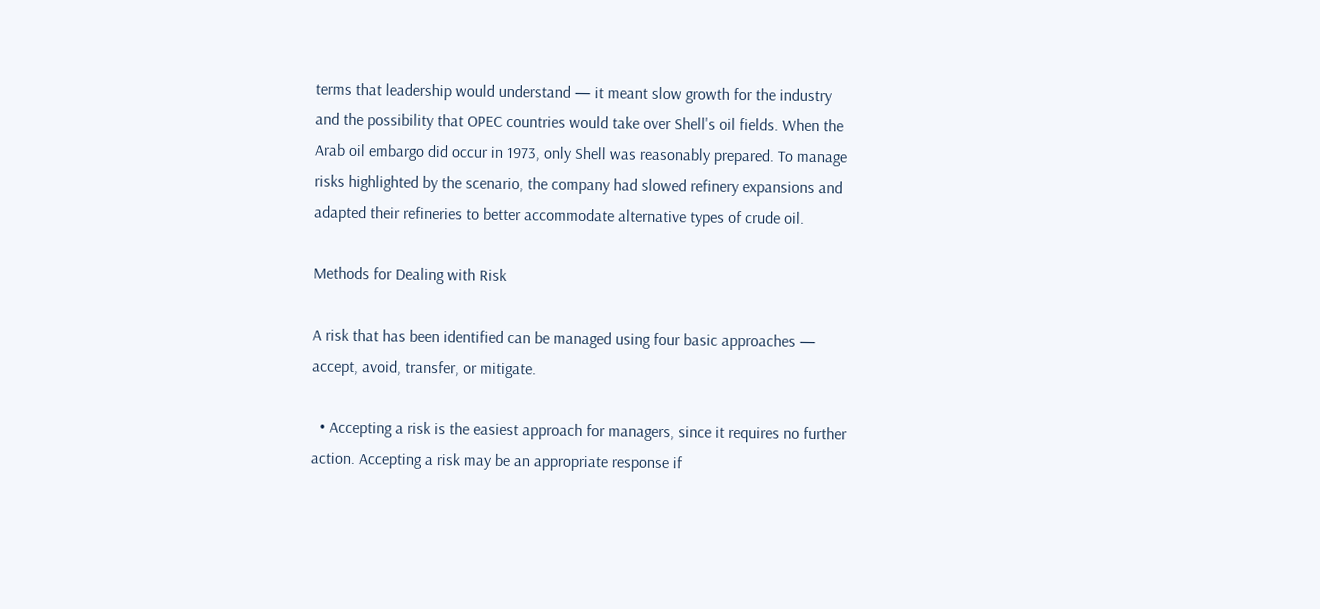terms that leadership would understand — it meant slow growth for the industry and the possibility that OPEC countries would take over Shell's oil fields. When the Arab oil embargo did occur in 1973, only Shell was reasonably prepared. To manage risks highlighted by the scenario, the company had slowed refinery expansions and adapted their refineries to better accommodate alternative types of crude oil.

Methods for Dealing with Risk

A risk that has been identified can be managed using four basic approaches — accept, avoid, transfer, or mitigate.

  • Accepting a risk is the easiest approach for managers, since it requires no further action. Accepting a risk may be an appropriate response if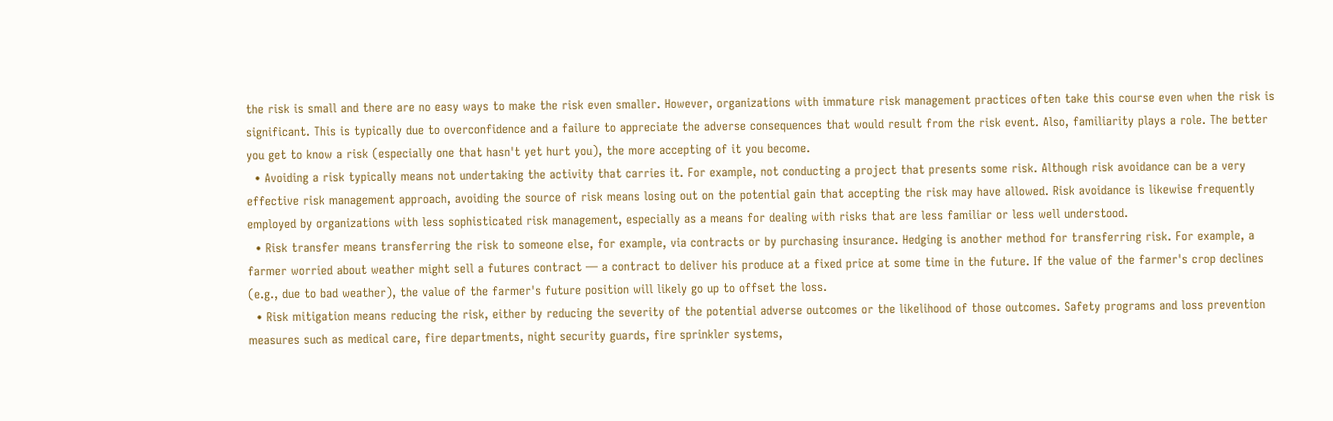the risk is small and there are no easy ways to make the risk even smaller. However, organizations with immature risk management practices often take this course even when the risk is significant. This is typically due to overconfidence and a failure to appreciate the adverse consequences that would result from the risk event. Also, familiarity plays a role. The better you get to know a risk (especially one that hasn't yet hurt you), the more accepting of it you become.
  • Avoiding a risk typically means not undertaking the activity that carries it. For example, not conducting a project that presents some risk. Although risk avoidance can be a very effective risk management approach, avoiding the source of risk means losing out on the potential gain that accepting the risk may have allowed. Risk avoidance is likewise frequently employed by organizations with less sophisticated risk management, especially as a means for dealing with risks that are less familiar or less well understood.
  • Risk transfer means transferring the risk to someone else, for example, via contracts or by purchasing insurance. Hedging is another method for transferring risk. For example, a farmer worried about weather might sell a futures contract — a contract to deliver his produce at a fixed price at some time in the future. If the value of the farmer's crop declines (e.g., due to bad weather), the value of the farmer's future position will likely go up to offset the loss.
  • Risk mitigation means reducing the risk, either by reducing the severity of the potential adverse outcomes or the likelihood of those outcomes. Safety programs and loss prevention measures such as medical care, fire departments, night security guards, fire sprinkler systems,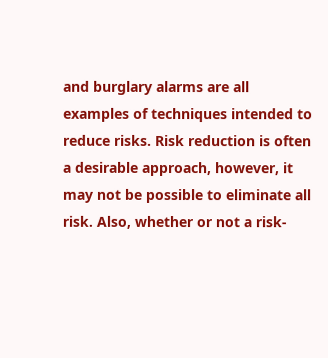and burglary alarms are all examples of techniques intended to reduce risks. Risk reduction is often a desirable approach, however, it may not be possible to eliminate all risk. Also, whether or not a risk-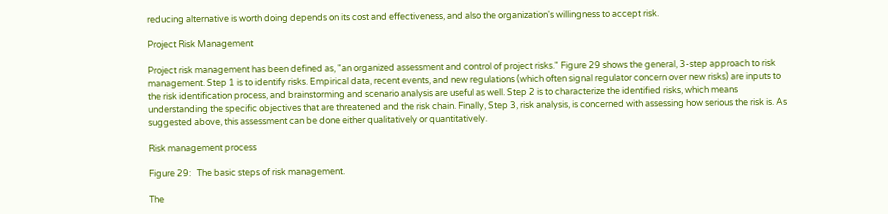reducing alternative is worth doing depends on its cost and effectiveness, and also the organization's willingness to accept risk.

Project Risk Management

Project risk management has been defined as, "an organized assessment and control of project risks." Figure 29 shows the general, 3-step approach to risk management. Step 1 is to identify risks. Empirical data, recent events, and new regulations (which often signal regulator concern over new risks) are inputs to the risk identification process, and brainstorming and scenario analysis are useful as well. Step 2 is to characterize the identified risks, which means understanding the specific objectives that are threatened and the risk chain. Finally, Step 3, risk analysis, is concerned with assessing how serious the risk is. As suggested above, this assessment can be done either qualitatively or quantitatively.

Risk management process

Figure 29:   The basic steps of risk management.

The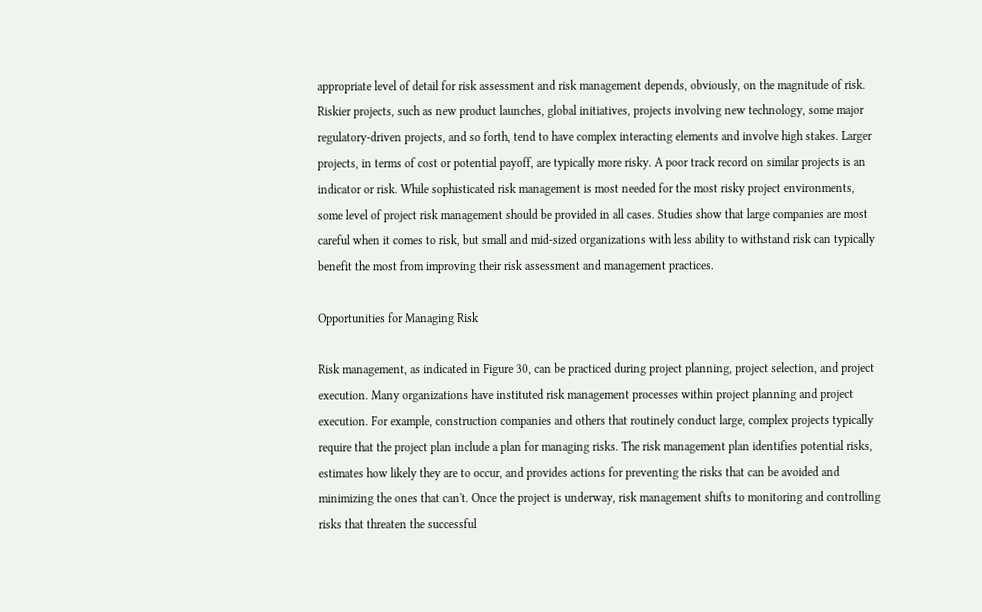appropriate level of detail for risk assessment and risk management depends, obviously, on the magnitude of risk. Riskier projects, such as new product launches, global initiatives, projects involving new technology, some major regulatory-driven projects, and so forth, tend to have complex interacting elements and involve high stakes. Larger projects, in terms of cost or potential payoff, are typically more risky. A poor track record on similar projects is an indicator or risk. While sophisticated risk management is most needed for the most risky project environments, some level of project risk management should be provided in all cases. Studies show that large companies are most careful when it comes to risk, but small and mid-sized organizations with less ability to withstand risk can typically benefit the most from improving their risk assessment and management practices.

Opportunities for Managing Risk

Risk management, as indicated in Figure 30, can be practiced during project planning, project selection, and project execution. Many organizations have instituted risk management processes within project planning and project execution. For example, construction companies and others that routinely conduct large, complex projects typically require that the project plan include a plan for managing risks. The risk management plan identifies potential risks, estimates how likely they are to occur, and provides actions for preventing the risks that can be avoided and minimizing the ones that can't. Once the project is underway, risk management shifts to monitoring and controlling risks that threaten the successful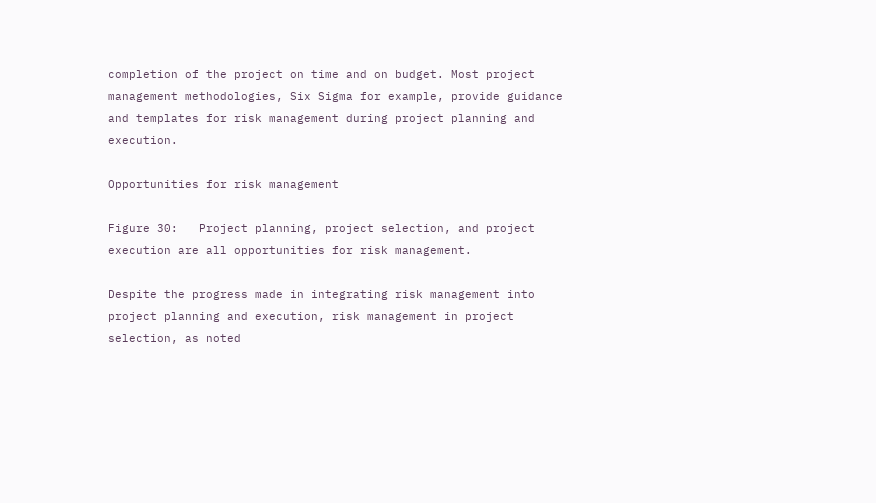completion of the project on time and on budget. Most project management methodologies, Six Sigma for example, provide guidance and templates for risk management during project planning and execution.

Opportunities for risk management

Figure 30:   Project planning, project selection, and project execution are all opportunities for risk management.

Despite the progress made in integrating risk management into project planning and execution, risk management in project selection, as noted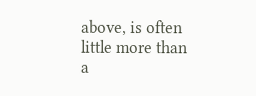above, is often little more than a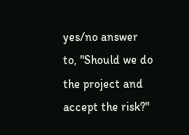yes/no answer to, "Should we do the project and accept the risk?"